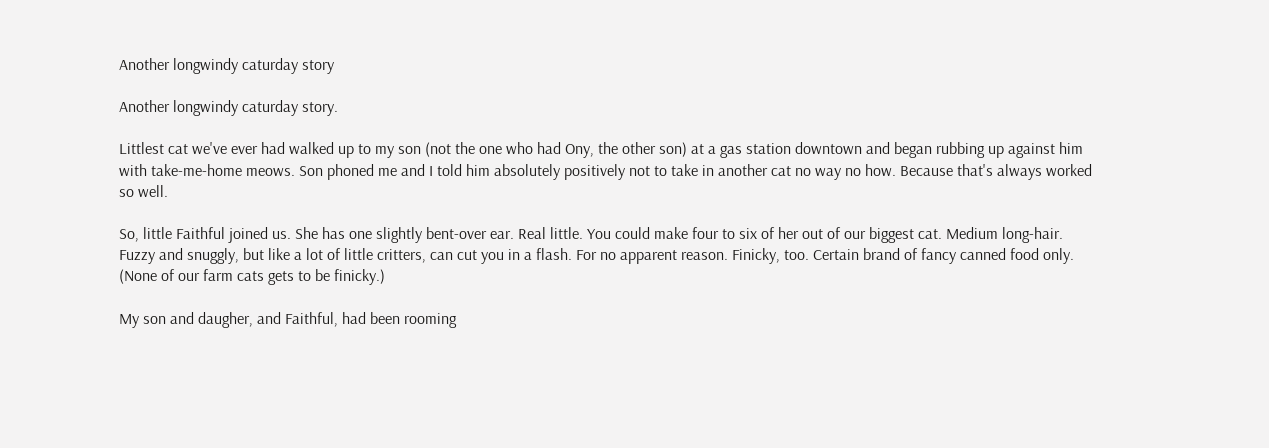Another longwindy caturday story

Another longwindy caturday story.

Littlest cat we've ever had walked up to my son (not the one who had Ony, the other son) at a gas station downtown and began rubbing up against him with take-me-home meows. Son phoned me and I told him absolutely positively not to take in another cat no way no how. Because that's always worked so well.

So, little Faithful joined us. She has one slightly bent-over ear. Real little. You could make four to six of her out of our biggest cat. Medium long-hair. Fuzzy and snuggly, but like a lot of little critters, can cut you in a flash. For no apparent reason. Finicky, too. Certain brand of fancy canned food only. (None of our farm cats gets to be finicky.)

My son and daugher, and Faithful, had been rooming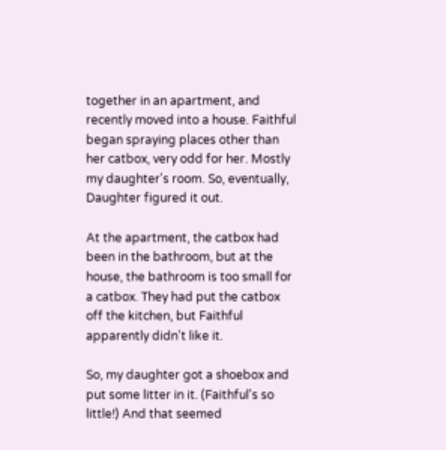together in an apartment, and recently moved into a house. Faithful began spraying places other than her catbox, very odd for her. Mostly my daughter's room. So, eventually, Daughter figured it out.

At the apartment, the catbox had been in the bathroom, but at the house, the bathroom is too small for a catbox. They had put the catbox off the kitchen, but Faithful apparently didn't like it.

So, my daughter got a shoebox and put some litter in it. (Faithful's so little!) And that seemed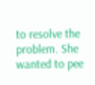to resolve the problem. She wanted to pee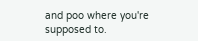and poo where you're supposed to.